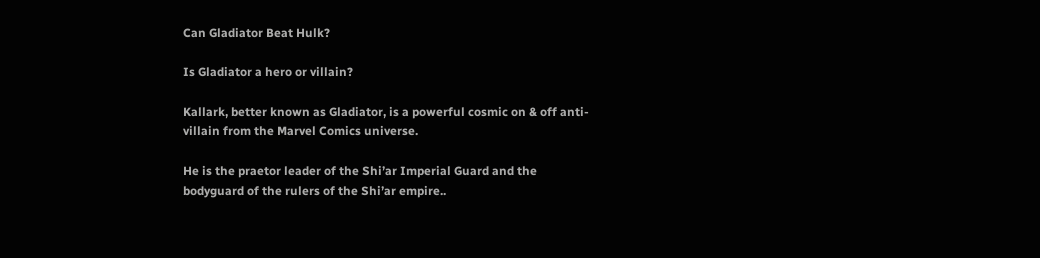Can Gladiator Beat Hulk?

Is Gladiator a hero or villain?

Kallark, better known as Gladiator, is a powerful cosmic on & off anti-villain from the Marvel Comics universe.

He is the praetor leader of the Shi’ar Imperial Guard and the bodyguard of the rulers of the Shi’ar empire..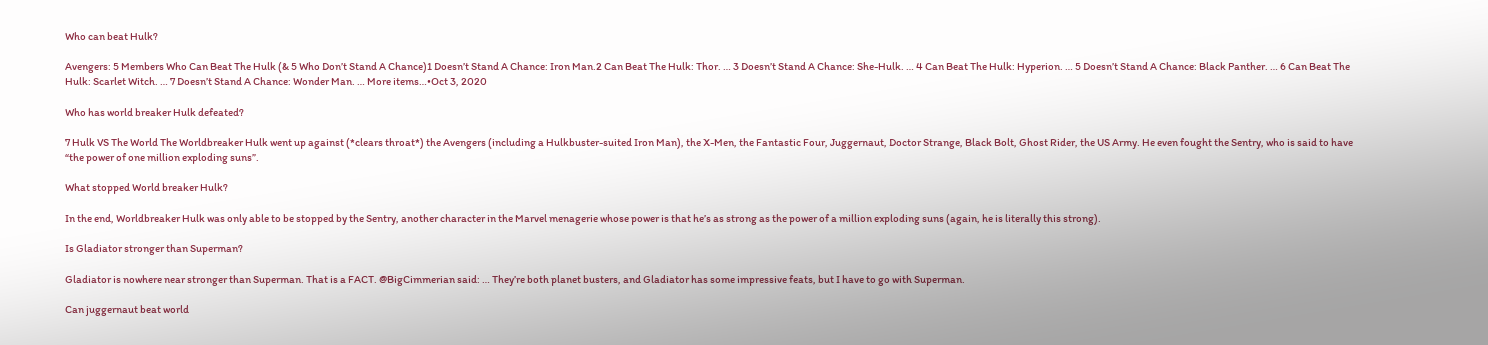Who can beat Hulk?

Avengers: 5 Members Who Can Beat The Hulk (& 5 Who Don’t Stand A Chance)1 Doesn’t Stand A Chance: Iron Man.2 Can Beat The Hulk: Thor. … 3 Doesn’t Stand A Chance: She-Hulk. … 4 Can Beat The Hulk: Hyperion. … 5 Doesn’t Stand A Chance: Black Panther. … 6 Can Beat The Hulk: Scarlet Witch. … 7 Doesn’t Stand A Chance: Wonder Man. … More items…•Oct 3, 2020

Who has world breaker Hulk defeated?

7 Hulk VS The World The Worldbreaker Hulk went up against (*clears throat*) the Avengers (including a Hulkbuster-suited Iron Man), the X-Men, the Fantastic Four, Juggernaut, Doctor Strange, Black Bolt, Ghost Rider, the US Army. He even fought the Sentry, who is said to have “the power of one million exploding suns”.

What stopped World breaker Hulk?

In the end, Worldbreaker Hulk was only able to be stopped by the Sentry, another character in the Marvel menagerie whose power is that he’s as strong as the power of a million exploding suns (again, he is literally this strong).

Is Gladiator stronger than Superman?

Gladiator is nowhere near stronger than Superman. That is a FACT. @BigCimmerian said: … They’re both planet busters, and Gladiator has some impressive feats, but I have to go with Superman.

Can juggernaut beat world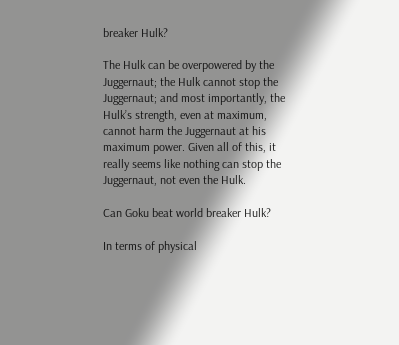breaker Hulk?

The Hulk can be overpowered by the Juggernaut; the Hulk cannot stop the Juggernaut; and most importantly, the Hulk’s strength, even at maximum, cannot harm the Juggernaut at his maximum power. Given all of this, it really seems like nothing can stop the Juggernaut, not even the Hulk.

Can Goku beat world breaker Hulk?

In terms of physical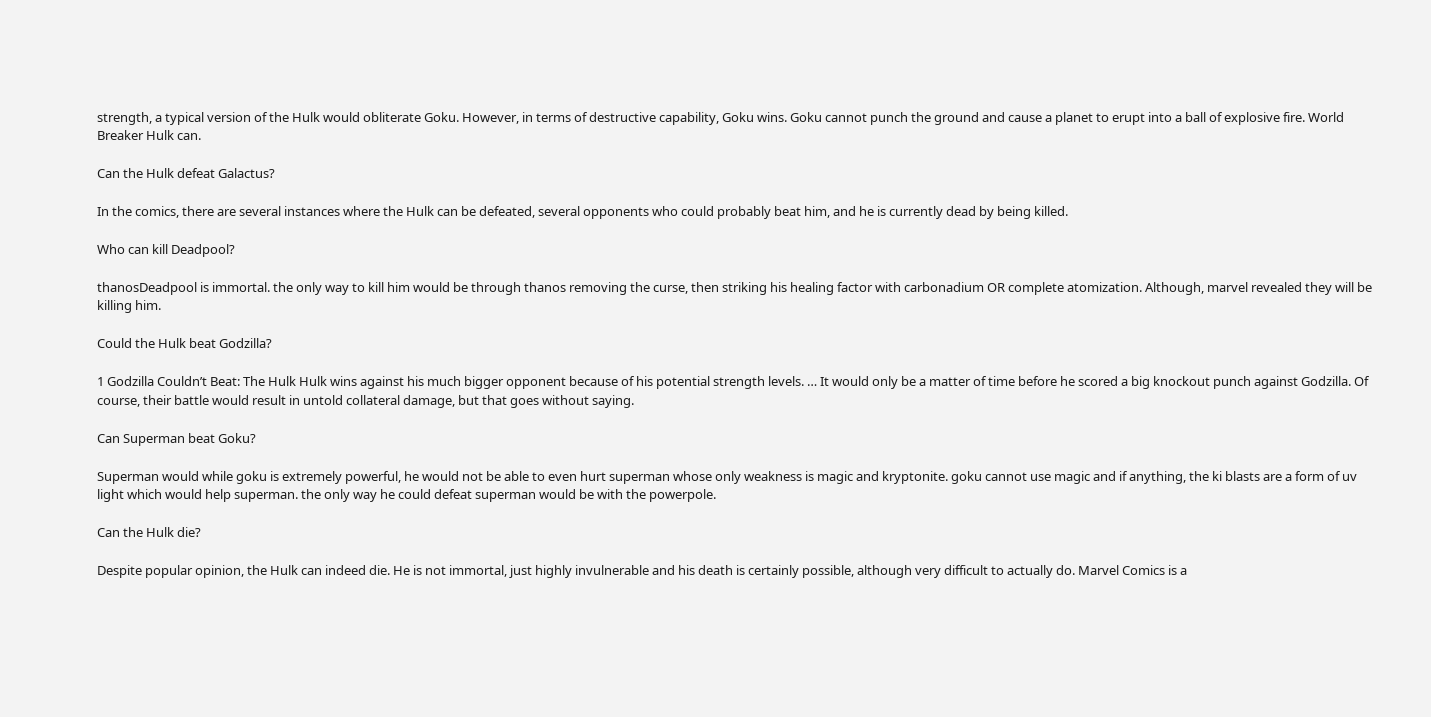strength, a typical version of the Hulk would obliterate Goku. However, in terms of destructive capability, Goku wins. Goku cannot punch the ground and cause a planet to erupt into a ball of explosive fire. World Breaker Hulk can.

Can the Hulk defeat Galactus?

In the comics, there are several instances where the Hulk can be defeated, several opponents who could probably beat him, and he is currently dead by being killed.

Who can kill Deadpool?

thanosDeadpool is immortal. the only way to kill him would be through thanos removing the curse, then striking his healing factor with carbonadium OR complete atomization. Although, marvel revealed they will be killing him.

Could the Hulk beat Godzilla?

1 Godzilla Couldn’t Beat: The Hulk Hulk wins against his much bigger opponent because of his potential strength levels. … It would only be a matter of time before he scored a big knockout punch against Godzilla. Of course, their battle would result in untold collateral damage, but that goes without saying.

Can Superman beat Goku?

Superman would while goku is extremely powerful, he would not be able to even hurt superman whose only weakness is magic and kryptonite. goku cannot use magic and if anything, the ki blasts are a form of uv light which would help superman. the only way he could defeat superman would be with the powerpole.

Can the Hulk die?

Despite popular opinion, the Hulk can indeed die. He is not immortal, just highly invulnerable and his death is certainly possible, although very difficult to actually do. Marvel Comics is a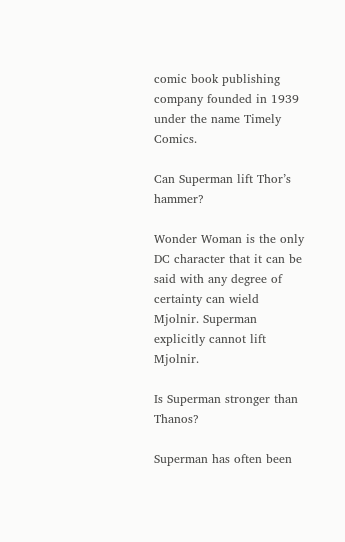comic book publishing company founded in 1939 under the name Timely Comics.

Can Superman lift Thor’s hammer?

Wonder Woman is the only DC character that it can be said with any degree of certainty can wield Mjolnir. Superman explicitly cannot lift Mjolnir.

Is Superman stronger than Thanos?

Superman has often been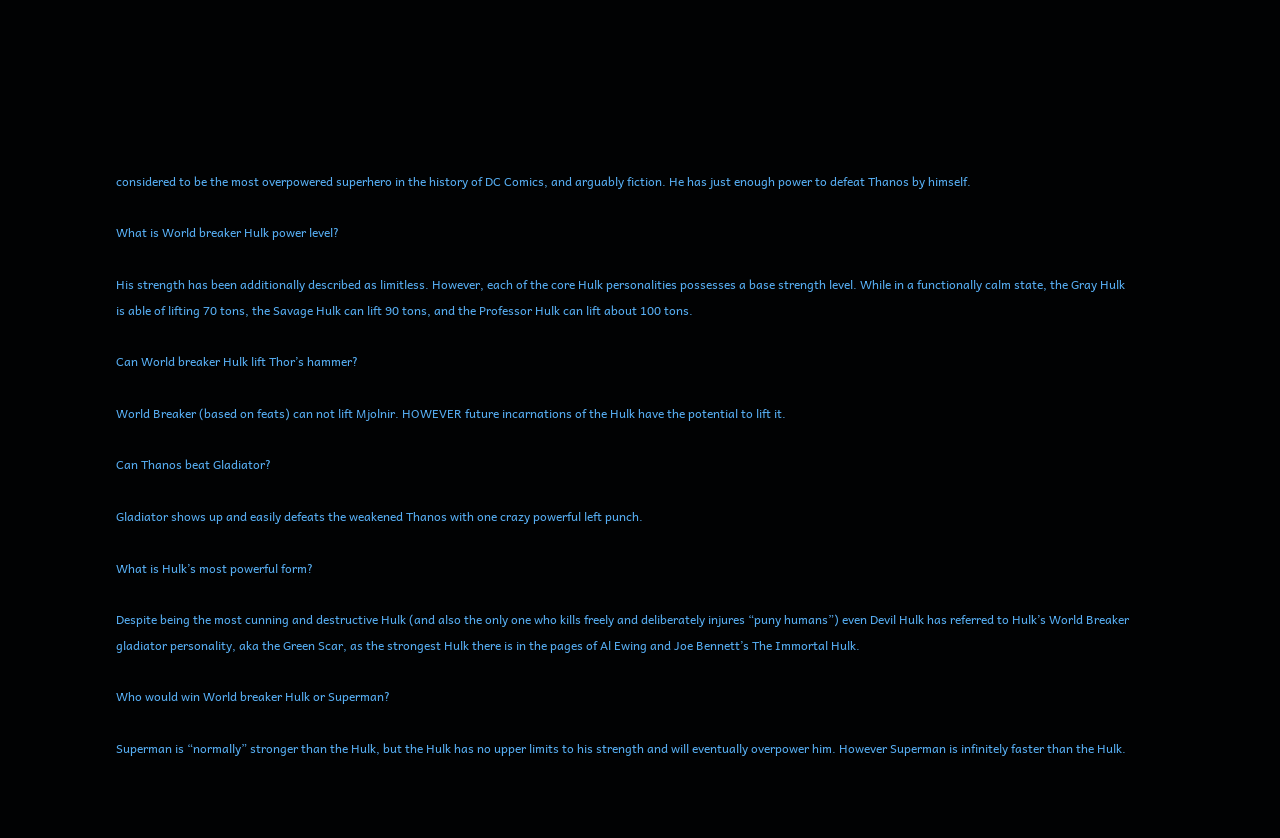considered to be the most overpowered superhero in the history of DC Comics, and arguably fiction. He has just enough power to defeat Thanos by himself.

What is World breaker Hulk power level?

His strength has been additionally described as limitless. However, each of the core Hulk personalities possesses a base strength level. While in a functionally calm state, the Gray Hulk is able of lifting 70 tons, the Savage Hulk can lift 90 tons, and the Professor Hulk can lift about 100 tons.

Can World breaker Hulk lift Thor’s hammer?

World Breaker (based on feats) can not lift Mjolnir. HOWEVER future incarnations of the Hulk have the potential to lift it.

Can Thanos beat Gladiator?

Gladiator shows up and easily defeats the weakened Thanos with one crazy powerful left punch.

What is Hulk’s most powerful form?

Despite being the most cunning and destructive Hulk (and also the only one who kills freely and deliberately injures “puny humans”) even Devil Hulk has referred to Hulk’s World Breaker gladiator personality, aka the Green Scar, as the strongest Hulk there is in the pages of Al Ewing and Joe Bennett’s The Immortal Hulk.

Who would win World breaker Hulk or Superman?

Superman is “normally” stronger than the Hulk, but the Hulk has no upper limits to his strength and will eventually overpower him. However Superman is infinitely faster than the Hulk.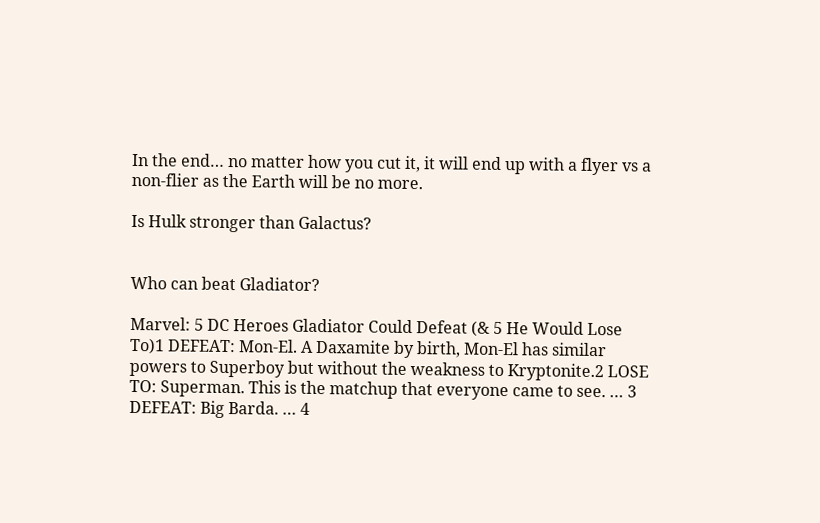In the end… no matter how you cut it, it will end up with a flyer vs a non-flier as the Earth will be no more.

Is Hulk stronger than Galactus?


Who can beat Gladiator?

Marvel: 5 DC Heroes Gladiator Could Defeat (& 5 He Would Lose To)1 DEFEAT: Mon-El. A Daxamite by birth, Mon-El has similar powers to Superboy but without the weakness to Kryptonite.2 LOSE TO: Superman. This is the matchup that everyone came to see. … 3 DEFEAT: Big Barda. … 4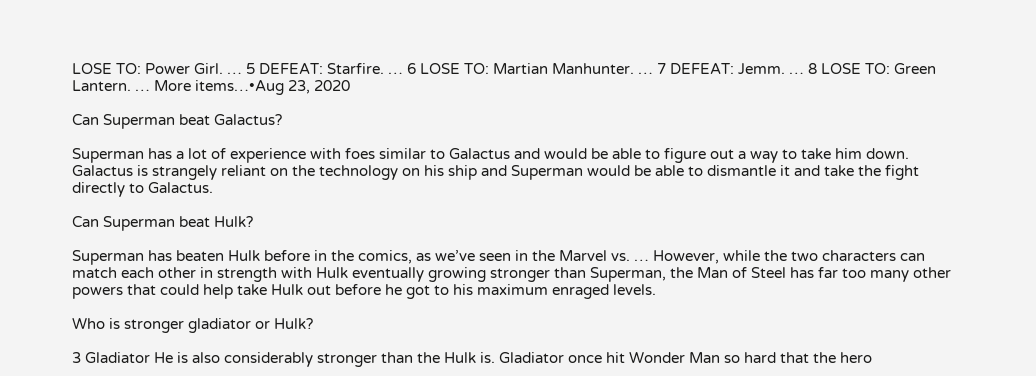LOSE TO: Power Girl. … 5 DEFEAT: Starfire. … 6 LOSE TO: Martian Manhunter. … 7 DEFEAT: Jemm. … 8 LOSE TO: Green Lantern. … More items…•Aug 23, 2020

Can Superman beat Galactus?

Superman has a lot of experience with foes similar to Galactus and would be able to figure out a way to take him down. Galactus is strangely reliant on the technology on his ship and Superman would be able to dismantle it and take the fight directly to Galactus.

Can Superman beat Hulk?

Superman has beaten Hulk before in the comics, as we’ve seen in the Marvel vs. … However, while the two characters can match each other in strength with Hulk eventually growing stronger than Superman, the Man of Steel has far too many other powers that could help take Hulk out before he got to his maximum enraged levels.

Who is stronger gladiator or Hulk?

3 Gladiator He is also considerably stronger than the Hulk is. Gladiator once hit Wonder Man so hard that the hero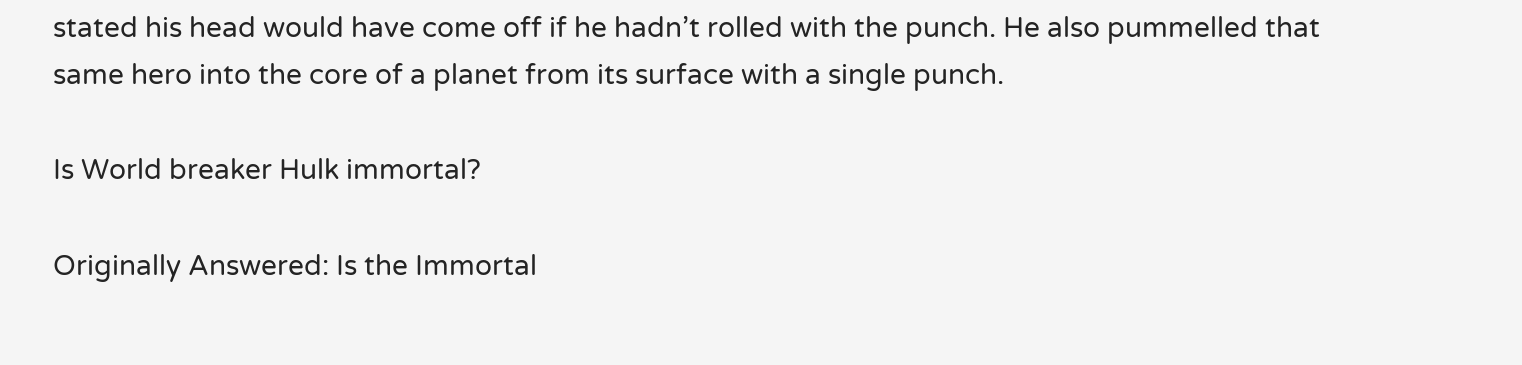stated his head would have come off if he hadn’t rolled with the punch. He also pummelled that same hero into the core of a planet from its surface with a single punch.

Is World breaker Hulk immortal?

Originally Answered: Is the Immortal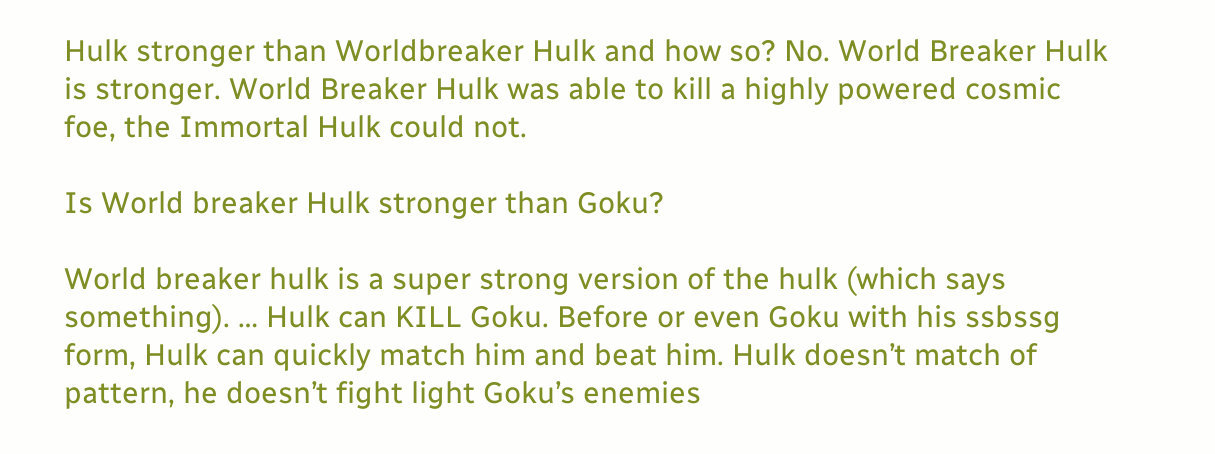Hulk stronger than Worldbreaker Hulk and how so? No. World Breaker Hulk is stronger. World Breaker Hulk was able to kill a highly powered cosmic foe, the Immortal Hulk could not.

Is World breaker Hulk stronger than Goku?

World breaker hulk is a super strong version of the hulk (which says something). … Hulk can KILL Goku. Before or even Goku with his ssbssg form, Hulk can quickly match him and beat him. Hulk doesn’t match of pattern, he doesn’t fight light Goku’s enemies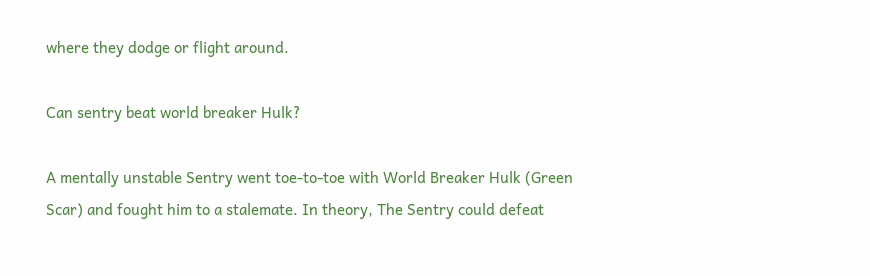where they dodge or flight around.

Can sentry beat world breaker Hulk?

A mentally unstable Sentry went toe-to-toe with World Breaker Hulk (Green Scar) and fought him to a stalemate. In theory, The Sentry could defeat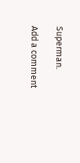Superman.

Add a comment